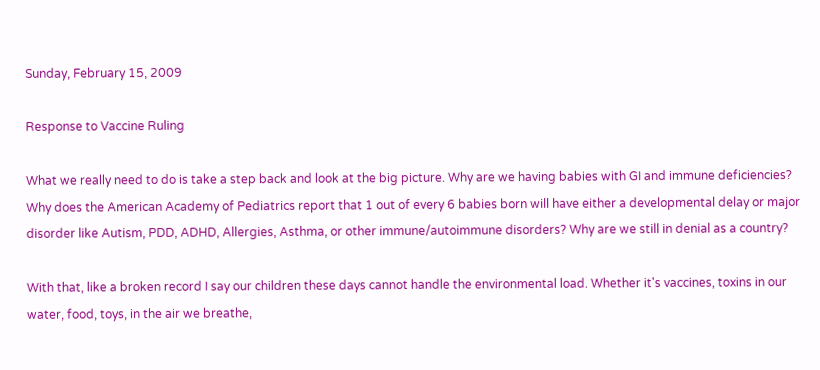Sunday, February 15, 2009

Response to Vaccine Ruling

What we really need to do is take a step back and look at the big picture. Why are we having babies with GI and immune deficiencies? Why does the American Academy of Pediatrics report that 1 out of every 6 babies born will have either a developmental delay or major disorder like Autism, PDD, ADHD, Allergies, Asthma, or other immune/autoimmune disorders? Why are we still in denial as a country?

With that, like a broken record I say our children these days cannot handle the environmental load. Whether it's vaccines, toxins in our water, food, toys, in the air we breathe,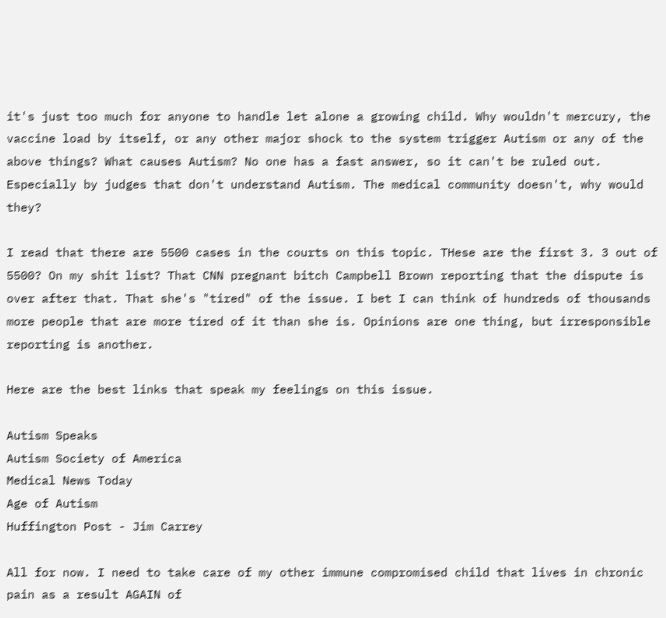it's just too much for anyone to handle let alone a growing child. Why wouldn't mercury, the vaccine load by itself, or any other major shock to the system trigger Autism or any of the above things? What causes Autism? No one has a fast answer, so it can't be ruled out. Especially by judges that don't understand Autism. The medical community doesn't, why would they?

I read that there are 5500 cases in the courts on this topic. THese are the first 3. 3 out of 5500? On my shit list? That CNN pregnant bitch Campbell Brown reporting that the dispute is over after that. That she's "tired" of the issue. I bet I can think of hundreds of thousands more people that are more tired of it than she is. Opinions are one thing, but irresponsible reporting is another.

Here are the best links that speak my feelings on this issue.

Autism Speaks
Autism Society of America
Medical News Today
Age of Autism
Huffington Post - Jim Carrey

All for now. I need to take care of my other immune compromised child that lives in chronic pain as a result AGAIN of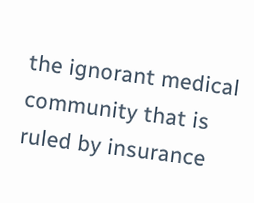the ignorant medical community that is ruled by insurance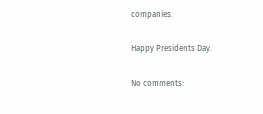companies.

Happy Presidents Day.

No comments: